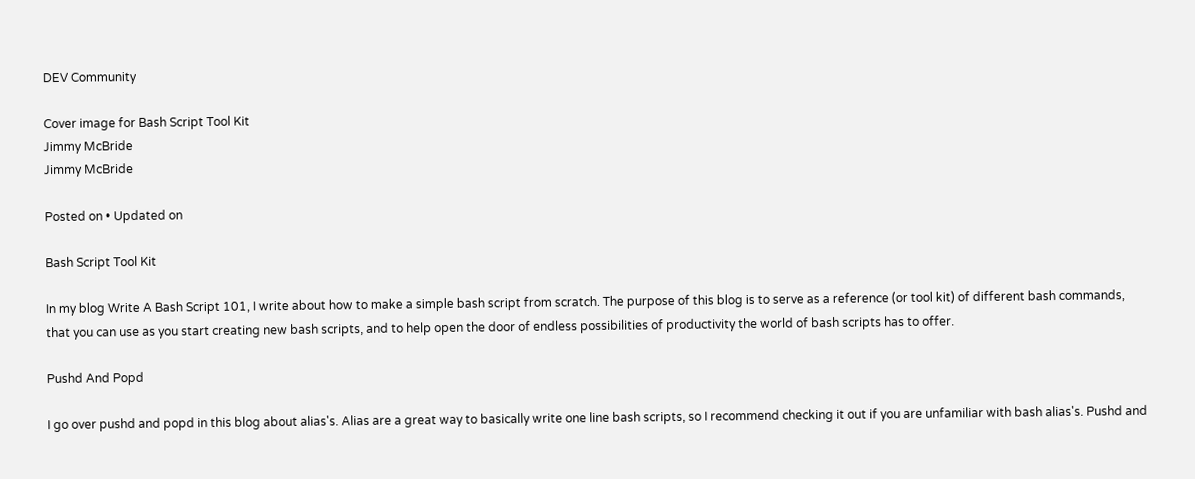DEV Community

Cover image for Bash Script Tool Kit
Jimmy McBride
Jimmy McBride

Posted on • Updated on

Bash Script Tool Kit

In my blog Write A Bash Script 101, I write about how to make a simple bash script from scratch. The purpose of this blog is to serve as a reference (or tool kit) of different bash commands, that you can use as you start creating new bash scripts, and to help open the door of endless possibilities of productivity the world of bash scripts has to offer.

Pushd And Popd

I go over pushd and popd in this blog about alias's. Alias are a great way to basically write one line bash scripts, so I recommend checking it out if you are unfamiliar with bash alias's. Pushd and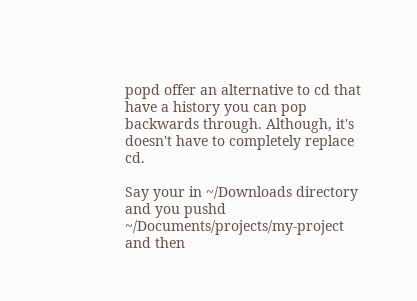popd offer an alternative to cd that have a history you can pop backwards through. Although, it's doesn't have to completely replace cd.

Say your in ~/Downloads directory and you pushd ~/Documents/projects/my-project and then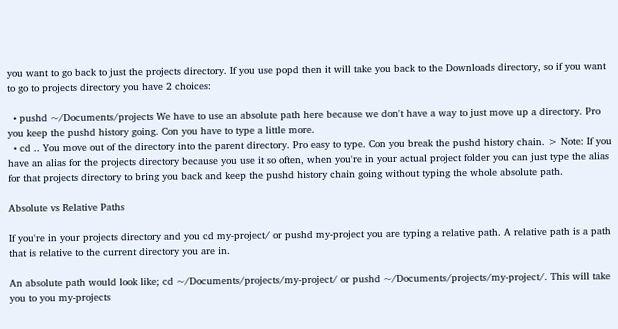you want to go back to just the projects directory. If you use popd then it will take you back to the Downloads directory, so if you want to go to projects directory you have 2 choices:

  • pushd ~/Documents/projects We have to use an absolute path here because we don't have a way to just move up a directory. Pro you keep the pushd history going. Con you have to type a little more.
  • cd .. You move out of the directory into the parent directory. Pro easy to type. Con you break the pushd history chain. > Note: If you have an alias for the projects directory because you use it so often, when you're in your actual project folder you can just type the alias for that projects directory to bring you back and keep the pushd history chain going without typing the whole absolute path.

Absolute vs Relative Paths

If you're in your projects directory and you cd my-project/ or pushd my-project you are typing a relative path. A relative path is a path that is relative to the current directory you are in.

An absolute path would look like; cd ~/Documents/projects/my-project/ or pushd ~/Documents/projects/my-project/. This will take you to you my-projects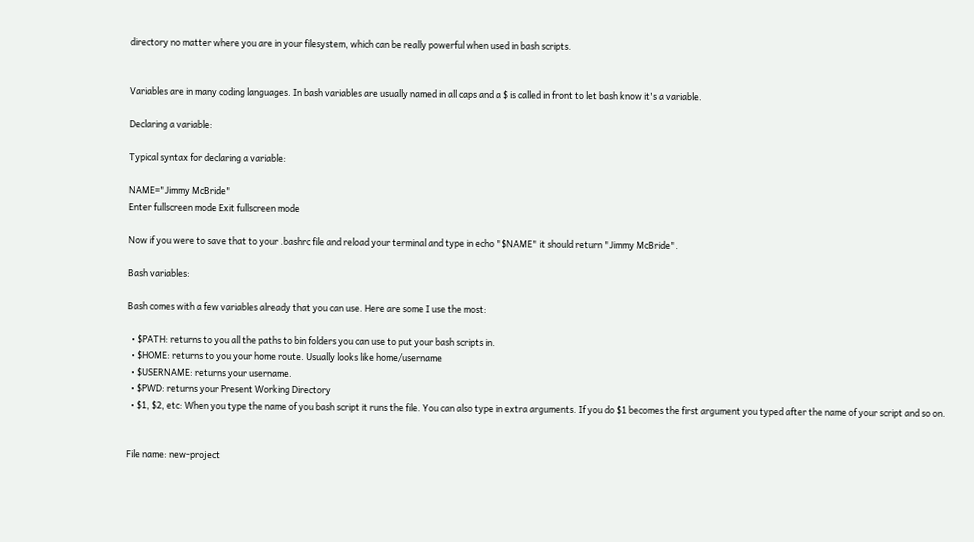directory no matter where you are in your filesystem, which can be really powerful when used in bash scripts.


Variables are in many coding languages. In bash variables are usually named in all caps and a $ is called in front to let bash know it's a variable.

Declaring a variable:

Typical syntax for declaring a variable:

NAME="Jimmy McBride"
Enter fullscreen mode Exit fullscreen mode

Now if you were to save that to your .bashrc file and reload your terminal and type in echo "$NAME" it should return "Jimmy McBride".

Bash variables:

Bash comes with a few variables already that you can use. Here are some I use the most:

  • $PATH: returns to you all the paths to bin folders you can use to put your bash scripts in.
  • $HOME: returns to you your home route. Usually looks like home/username
  • $USERNAME: returns your username.
  • $PWD: returns your Present Working Directory
  • $1, $2, etc: When you type the name of you bash script it runs the file. You can also type in extra arguments. If you do $1 becomes the first argument you typed after the name of your script and so on.


File name: new-project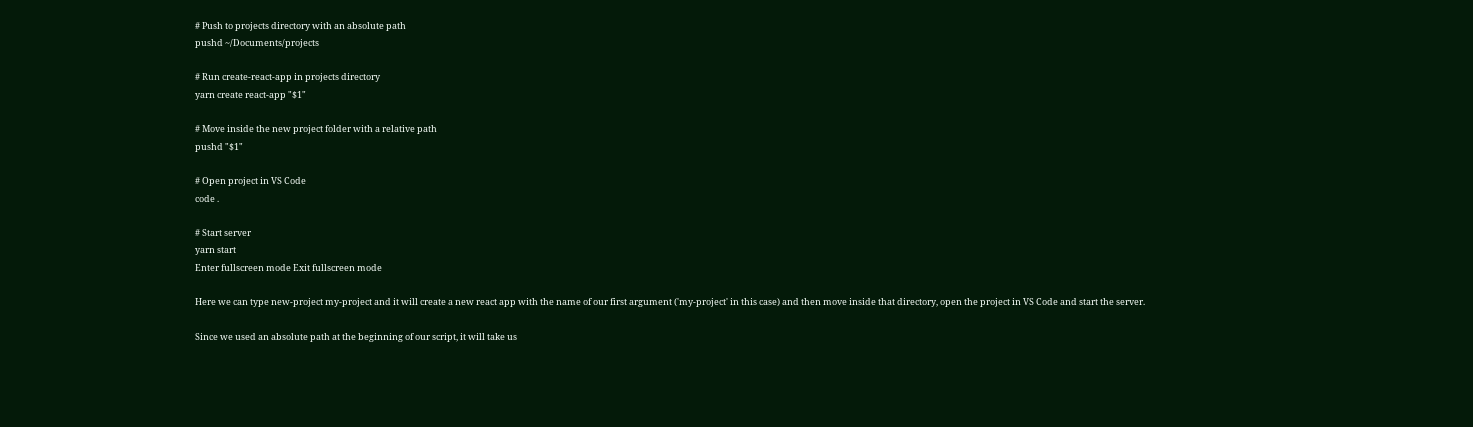# Push to projects directory with an absolute path
pushd ~/Documents/projects

# Run create-react-app in projects directory
yarn create react-app "$1"

# Move inside the new project folder with a relative path
pushd "$1"

# Open project in VS Code
code .

# Start server
yarn start
Enter fullscreen mode Exit fullscreen mode

Here we can type new-project my-project and it will create a new react app with the name of our first argument ('my-project' in this case) and then move inside that directory, open the project in VS Code and start the server.

Since we used an absolute path at the beginning of our script, it will take us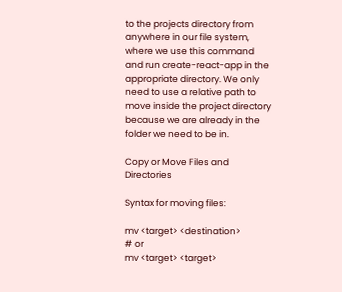to the projects directory from anywhere in our file system, where we use this command and run create-react-app in the appropriate directory. We only need to use a relative path to move inside the project directory because we are already in the folder we need to be in.

Copy or Move Files and Directories

Syntax for moving files:

mv <target> <destination>
# or
mv <target> <target>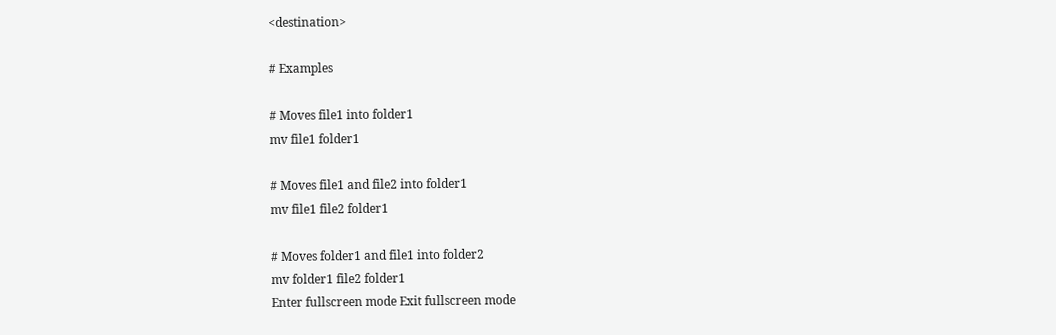<destination>

# Examples

# Moves file1 into folder1
mv file1 folder1

# Moves file1 and file2 into folder1
mv file1 file2 folder1

# Moves folder1 and file1 into folder2
mv folder1 file2 folder1
Enter fullscreen mode Exit fullscreen mode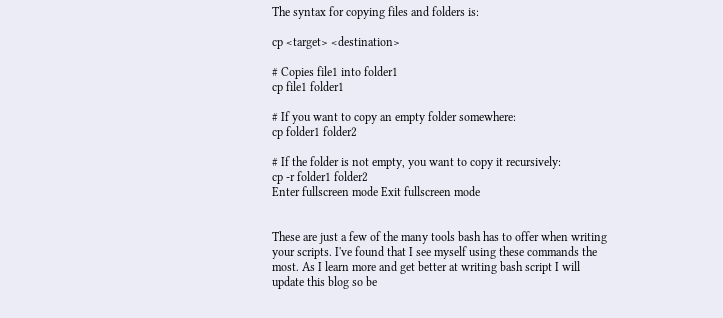The syntax for copying files and folders is:

cp <target> <destination>

# Copies file1 into folder1
cp file1 folder1

# If you want to copy an empty folder somewhere:
cp folder1 folder2

# If the folder is not empty, you want to copy it recursively:
cp -r folder1 folder2
Enter fullscreen mode Exit fullscreen mode


These are just a few of the many tools bash has to offer when writing your scripts. I've found that I see myself using these commands the most. As I learn more and get better at writing bash script I will update this blog so be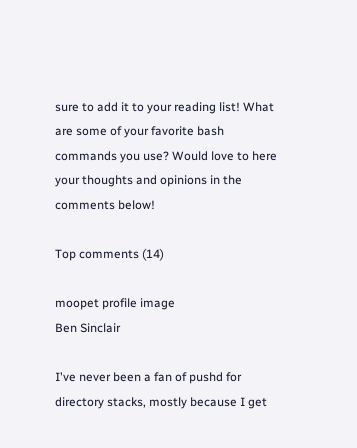sure to add it to your reading list! What are some of your favorite bash commands you use? Would love to here your thoughts and opinions in the comments below!

Top comments (14)

moopet profile image
Ben Sinclair

I've never been a fan of pushd for directory stacks, mostly because I get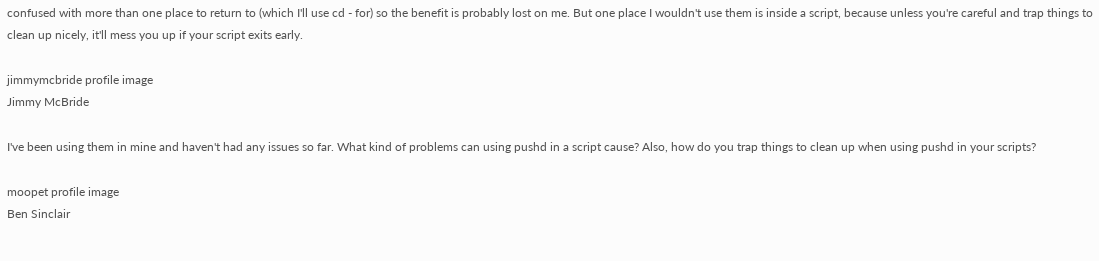confused with more than one place to return to (which I'll use cd - for) so the benefit is probably lost on me. But one place I wouldn't use them is inside a script, because unless you're careful and trap things to clean up nicely, it'll mess you up if your script exits early.

jimmymcbride profile image
Jimmy McBride

I've been using them in mine and haven't had any issues so far. What kind of problems can using pushd in a script cause? Also, how do you trap things to clean up when using pushd in your scripts?

moopet profile image
Ben Sinclair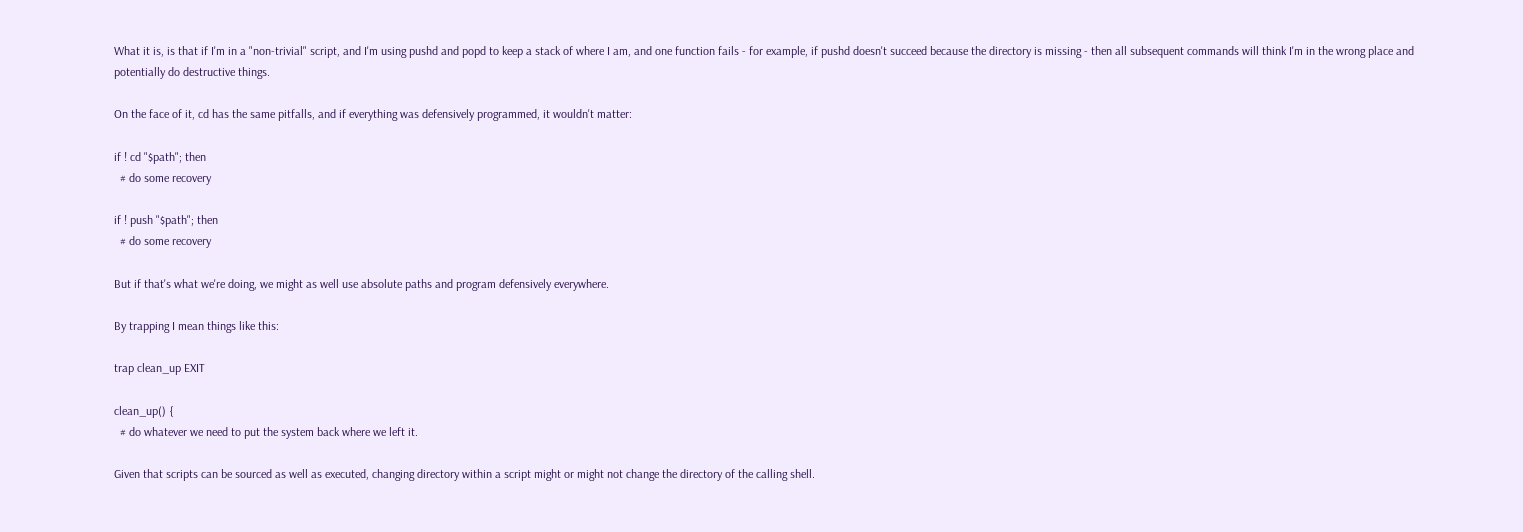What it is, is that if I'm in a "non-trivial" script, and I'm using pushd and popd to keep a stack of where I am, and one function fails - for example, if pushd doesn't succeed because the directory is missing - then all subsequent commands will think I'm in the wrong place and potentially do destructive things.

On the face of it, cd has the same pitfalls, and if everything was defensively programmed, it wouldn't matter:

if ! cd "$path"; then
  # do some recovery

if ! push "$path"; then
  # do some recovery

But if that's what we're doing, we might as well use absolute paths and program defensively everywhere.

By trapping I mean things like this:

trap clean_up EXIT

clean_up() {
  # do whatever we need to put the system back where we left it.

Given that scripts can be sourced as well as executed, changing directory within a script might or might not change the directory of the calling shell.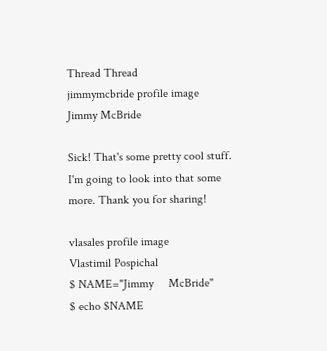Thread Thread
jimmymcbride profile image
Jimmy McBride

Sick! That's some pretty cool stuff. I'm going to look into that some more. Thank you for sharing!

vlasales profile image
Vlastimil Pospichal
$ NAME="Jimmy     McBride"
$ echo $NAME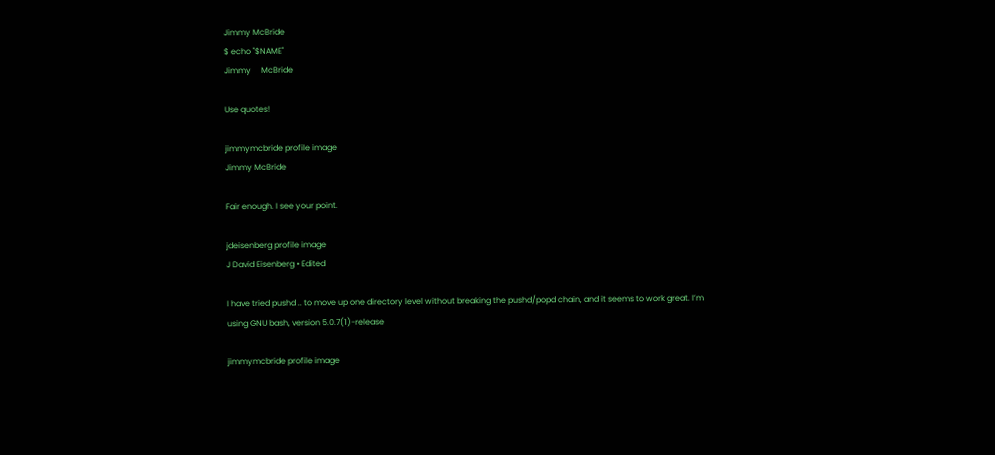Jimmy McBride
$ echo "$NAME"
Jimmy     McBride

Use quotes!

jimmymcbride profile image
Jimmy McBride

Fair enough. I see your point.

jdeisenberg profile image
J David Eisenberg • Edited

I have tried pushd .. to move up one directory level without breaking the pushd/popd chain, and it seems to work great. I’m using GNU bash, version 5.0.7(1)-release

jimmymcbride profile image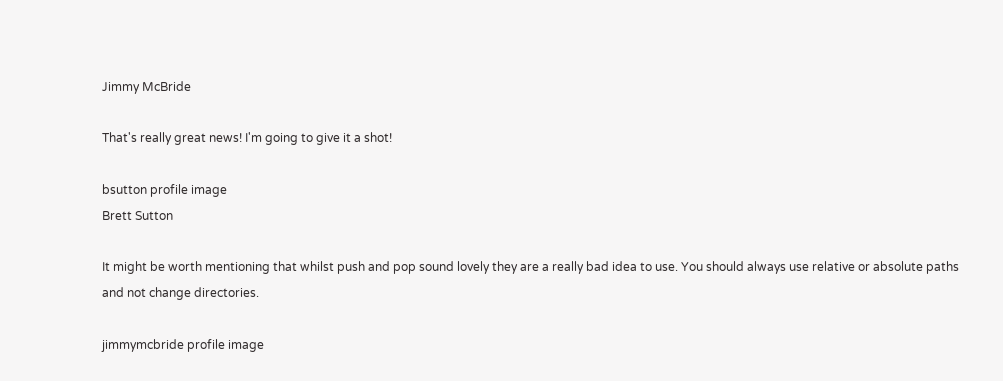Jimmy McBride

That's really great news! I'm going to give it a shot!

bsutton profile image
Brett Sutton

It might be worth mentioning that whilst push and pop sound lovely they are a really bad idea to use. You should always use relative or absolute paths and not change directories.

jimmymcbride profile image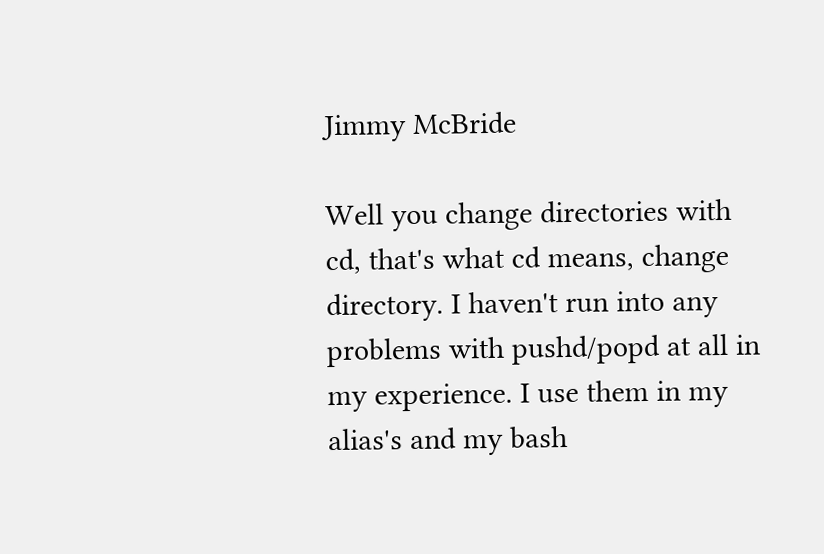Jimmy McBride

Well you change directories with cd, that's what cd means, change directory. I haven't run into any problems with pushd/popd at all in my experience. I use them in my alias's and my bash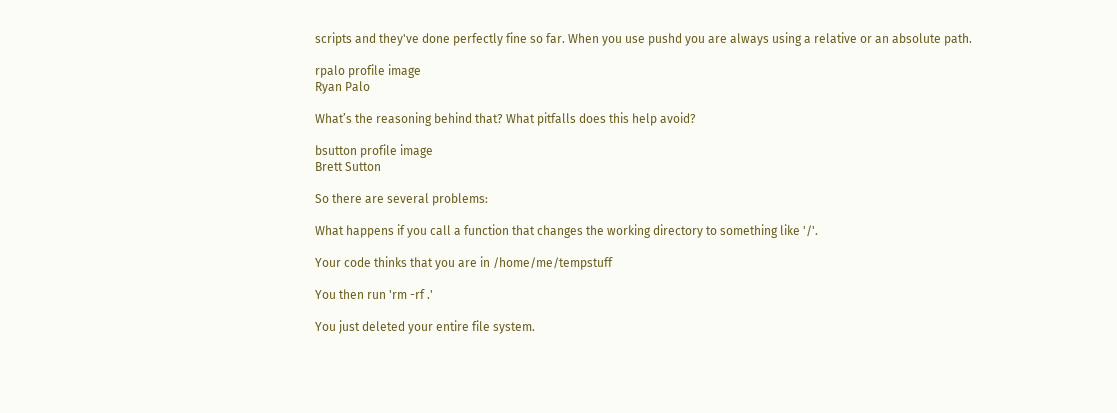scripts and they've done perfectly fine so far. When you use pushd you are always using a relative or an absolute path.

rpalo profile image
Ryan Palo

What’s the reasoning behind that? What pitfalls does this help avoid?

bsutton profile image
Brett Sutton

So there are several problems:

What happens if you call a function that changes the working directory to something like '/'.

Your code thinks that you are in /home/me/tempstuff

You then run 'rm -rf .'

You just deleted your entire file system.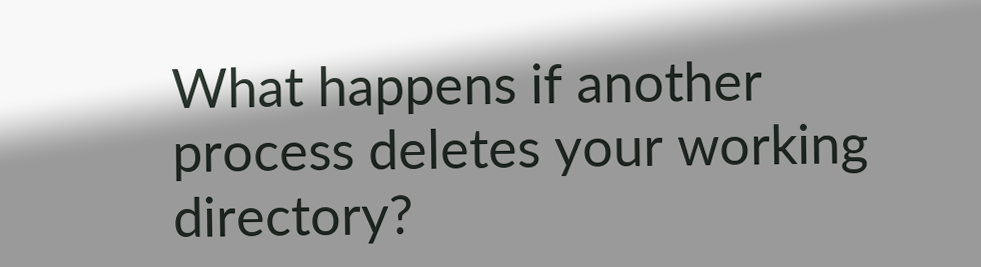What happens if another process deletes your working directory?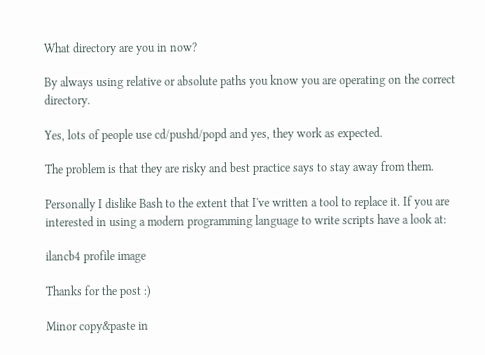What directory are you in now?

By always using relative or absolute paths you know you are operating on the correct directory.

Yes, lots of people use cd/pushd/popd and yes, they work as expected.

The problem is that they are risky and best practice says to stay away from them.

Personally I dislike Bash to the extent that I've written a tool to replace it. If you are interested in using a modern programming language to write scripts have a look at:

ilancb4 profile image

Thanks for the post :)

Minor copy&paste in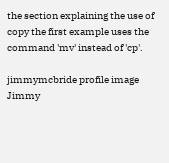the section explaining the use of copy the first example uses the command 'mv' instead of 'cp'.

jimmymcbride profile image
Jimmy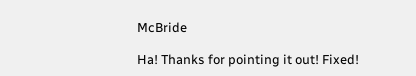McBride

Ha! Thanks for pointing it out! Fixed!